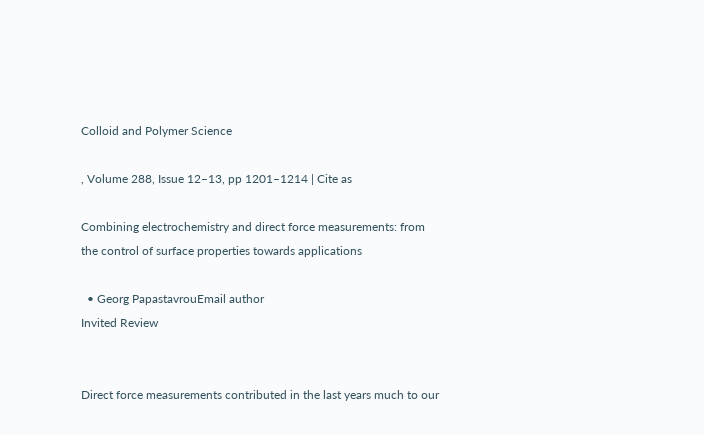Colloid and Polymer Science

, Volume 288, Issue 12–13, pp 1201–1214 | Cite as

Combining electrochemistry and direct force measurements: from the control of surface properties towards applications

  • Georg PapastavrouEmail author
Invited Review


Direct force measurements contributed in the last years much to our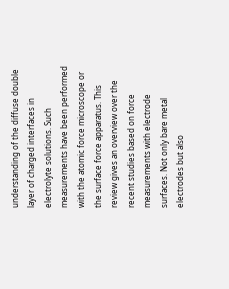understanding of the diffuse double layer of charged interfaces in electrolyte solutions. Such measurements have been performed with the atomic force microscope or the surface force apparatus. This review gives an overview over the recent studies based on force measurements with electrode surfaces. Not only bare metal electrodes but also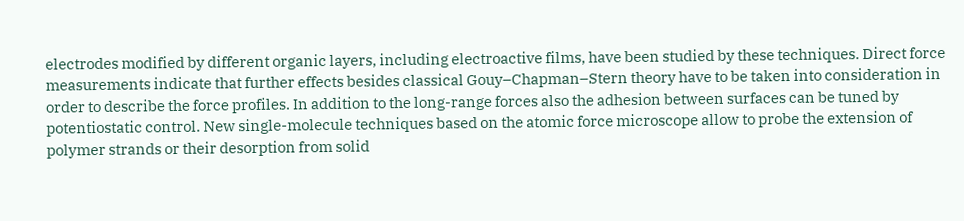electrodes modified by different organic layers, including electroactive films, have been studied by these techniques. Direct force measurements indicate that further effects besides classical Gouy–Chapman–Stern theory have to be taken into consideration in order to describe the force profiles. In addition to the long-range forces also the adhesion between surfaces can be tuned by potentiostatic control. New single-molecule techniques based on the atomic force microscope allow to probe the extension of polymer strands or their desorption from solid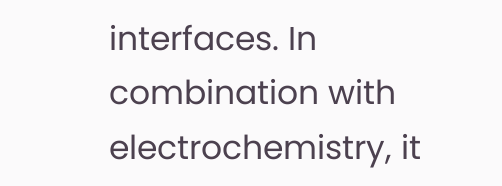interfaces. In combination with electrochemistry, it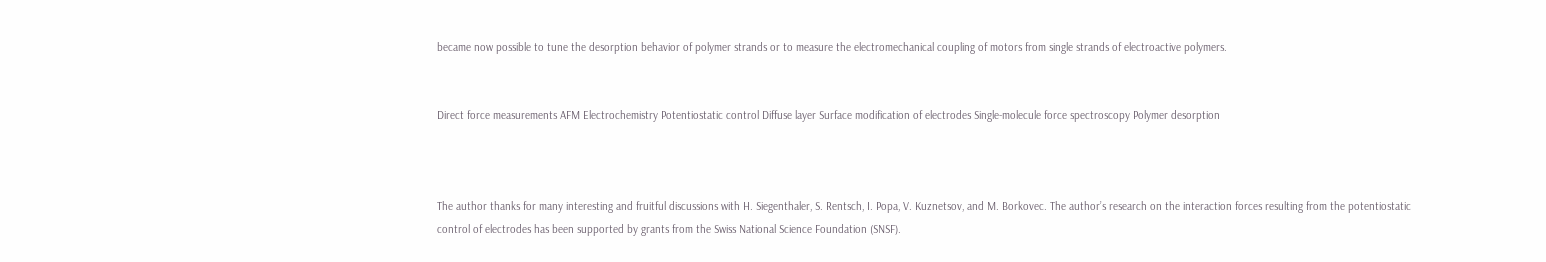became now possible to tune the desorption behavior of polymer strands or to measure the electromechanical coupling of motors from single strands of electroactive polymers.


Direct force measurements AFM Electrochemistry Potentiostatic control Diffuse layer Surface modification of electrodes Single-molecule force spectroscopy Polymer desorption



The author thanks for many interesting and fruitful discussions with H. Siegenthaler, S. Rentsch, I. Popa, V. Kuznetsov, and M. Borkovec. The author’s research on the interaction forces resulting from the potentiostatic control of electrodes has been supported by grants from the Swiss National Science Foundation (SNSF).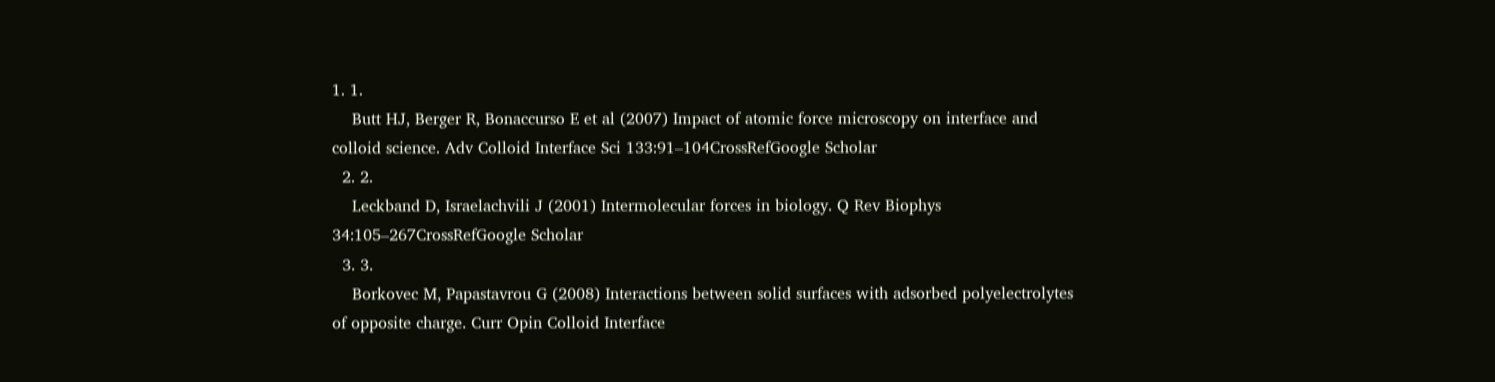1. 1.
    Butt HJ, Berger R, Bonaccurso E et al (2007) Impact of atomic force microscopy on interface and colloid science. Adv Colloid Interface Sci 133:91–104CrossRefGoogle Scholar
  2. 2.
    Leckband D, Israelachvili J (2001) Intermolecular forces in biology. Q Rev Biophys 34:105–267CrossRefGoogle Scholar
  3. 3.
    Borkovec M, Papastavrou G (2008) Interactions between solid surfaces with adsorbed polyelectrolytes of opposite charge. Curr Opin Colloid Interface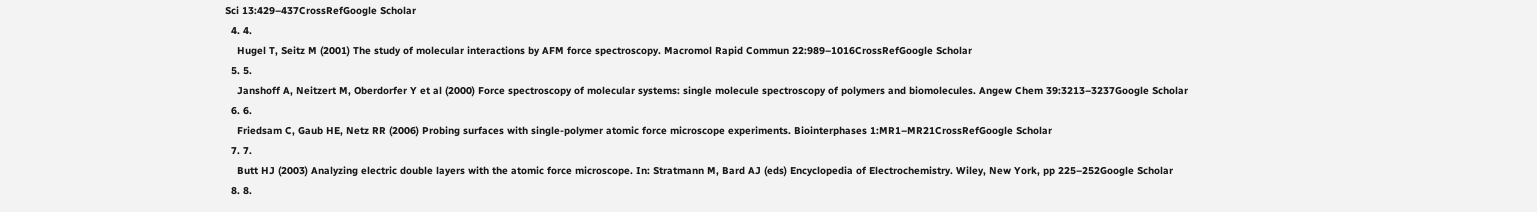Sci 13:429–437CrossRefGoogle Scholar
  4. 4.
    Hugel T, Seitz M (2001) The study of molecular interactions by AFM force spectroscopy. Macromol Rapid Commun 22:989–1016CrossRefGoogle Scholar
  5. 5.
    Janshoff A, Neitzert M, Oberdorfer Y et al (2000) Force spectroscopy of molecular systems: single molecule spectroscopy of polymers and biomolecules. Angew Chem 39:3213–3237Google Scholar
  6. 6.
    Friedsam C, Gaub HE, Netz RR (2006) Probing surfaces with single-polymer atomic force microscope experiments. Biointerphases 1:MR1–MR21CrossRefGoogle Scholar
  7. 7.
    Butt HJ (2003) Analyzing electric double layers with the atomic force microscope. In: Stratmann M, Bard AJ (eds) Encyclopedia of Electrochemistry. Wiley, New York, pp 225–252Google Scholar
  8. 8.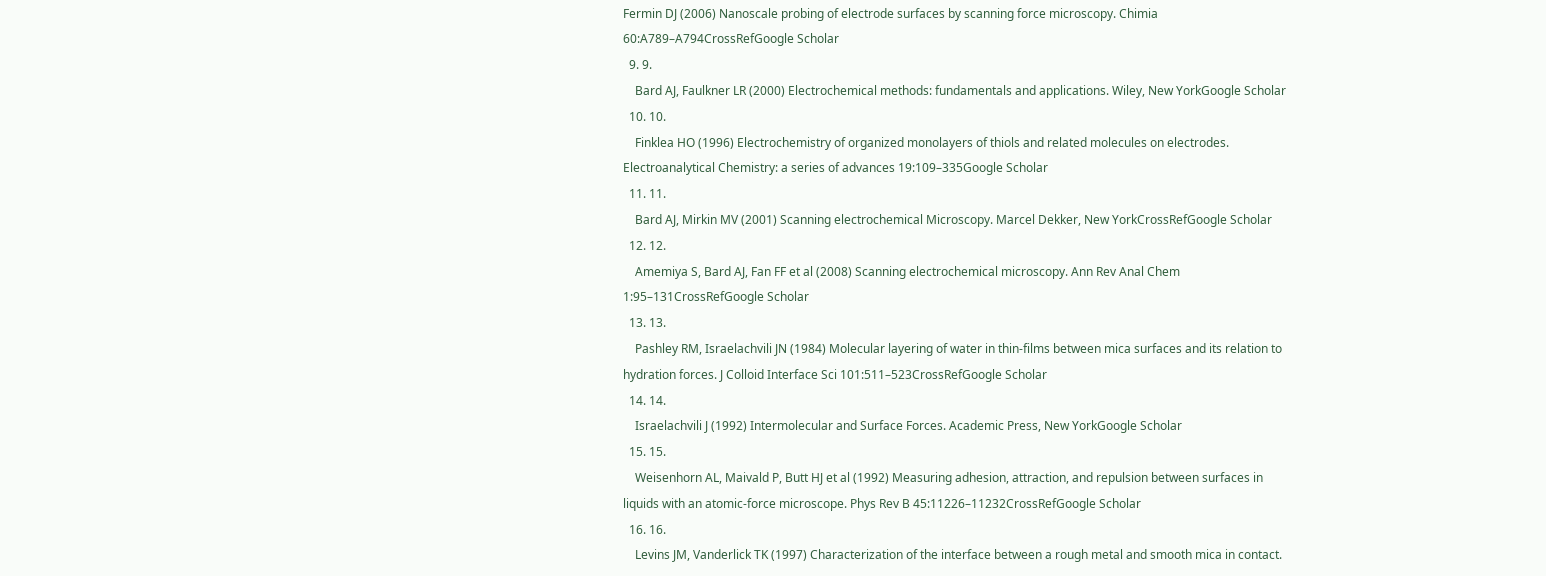Fermin DJ (2006) Nanoscale probing of electrode surfaces by scanning force microscopy. Chimia 60:A789–A794CrossRefGoogle Scholar
  9. 9.
    Bard AJ, Faulkner LR (2000) Electrochemical methods: fundamentals and applications. Wiley, New YorkGoogle Scholar
  10. 10.
    Finklea HO (1996) Electrochemistry of organized monolayers of thiols and related molecules on electrodes. Electroanalytical Chemistry: a series of advances 19:109–335Google Scholar
  11. 11.
    Bard AJ, Mirkin MV (2001) Scanning electrochemical Microscopy. Marcel Dekker, New YorkCrossRefGoogle Scholar
  12. 12.
    Amemiya S, Bard AJ, Fan FF et al (2008) Scanning electrochemical microscopy. Ann Rev Anal Chem 1:95–131CrossRefGoogle Scholar
  13. 13.
    Pashley RM, Israelachvili JN (1984) Molecular layering of water in thin-films between mica surfaces and its relation to hydration forces. J Colloid Interface Sci 101:511–523CrossRefGoogle Scholar
  14. 14.
    Israelachvili J (1992) Intermolecular and Surface Forces. Academic Press, New YorkGoogle Scholar
  15. 15.
    Weisenhorn AL, Maivald P, Butt HJ et al (1992) Measuring adhesion, attraction, and repulsion between surfaces in liquids with an atomic-force microscope. Phys Rev B 45:11226–11232CrossRefGoogle Scholar
  16. 16.
    Levins JM, Vanderlick TK (1997) Characterization of the interface between a rough metal and smooth mica in contact.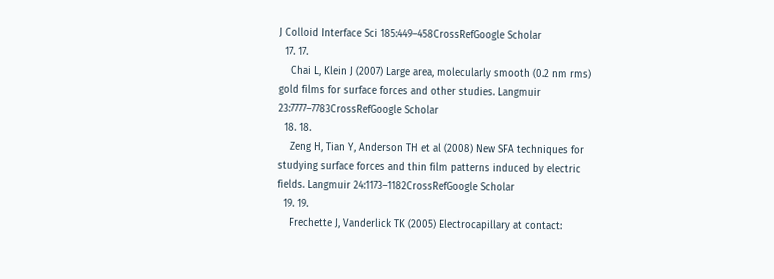J Colloid Interface Sci 185:449–458CrossRefGoogle Scholar
  17. 17.
    Chai L, Klein J (2007) Large area, molecularly smooth (0.2 nm rms) gold films for surface forces and other studies. Langmuir 23:7777–7783CrossRefGoogle Scholar
  18. 18.
    Zeng H, Tian Y, Anderson TH et al (2008) New SFA techniques for studying surface forces and thin film patterns induced by electric fields. Langmuir 24:1173–1182CrossRefGoogle Scholar
  19. 19.
    Frechette J, Vanderlick TK (2005) Electrocapillary at contact: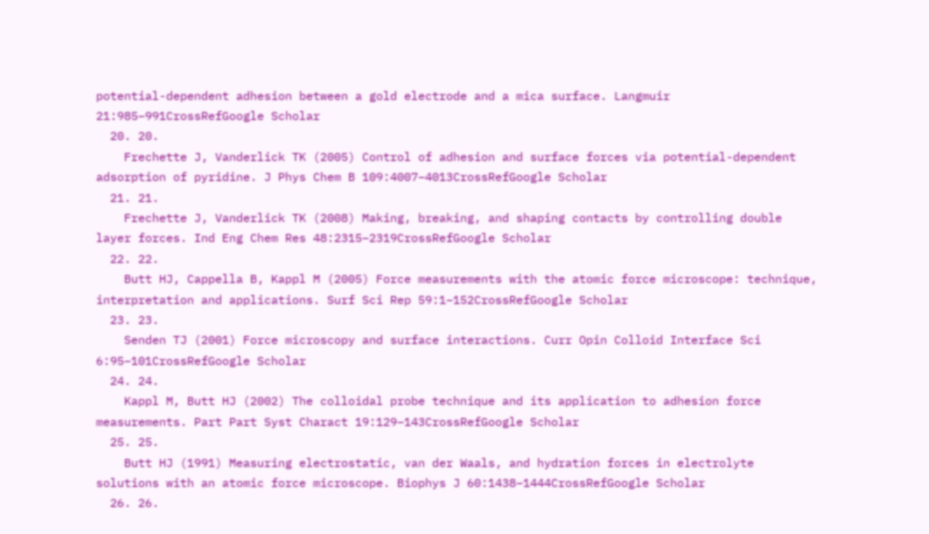potential-dependent adhesion between a gold electrode and a mica surface. Langmuir 21:985–991CrossRefGoogle Scholar
  20. 20.
    Frechette J, Vanderlick TK (2005) Control of adhesion and surface forces via potential-dependent adsorption of pyridine. J Phys Chem B 109:4007–4013CrossRefGoogle Scholar
  21. 21.
    Frechette J, Vanderlick TK (2008) Making, breaking, and shaping contacts by controlling double layer forces. Ind Eng Chem Res 48:2315–2319CrossRefGoogle Scholar
  22. 22.
    Butt HJ, Cappella B, Kappl M (2005) Force measurements with the atomic force microscope: technique, interpretation and applications. Surf Sci Rep 59:1–152CrossRefGoogle Scholar
  23. 23.
    Senden TJ (2001) Force microscopy and surface interactions. Curr Opin Colloid Interface Sci 6:95–101CrossRefGoogle Scholar
  24. 24.
    Kappl M, Butt HJ (2002) The colloidal probe technique and its application to adhesion force measurements. Part Part Syst Charact 19:129–143CrossRefGoogle Scholar
  25. 25.
    Butt HJ (1991) Measuring electrostatic, van der Waals, and hydration forces in electrolyte solutions with an atomic force microscope. Biophys J 60:1438–1444CrossRefGoogle Scholar
  26. 26.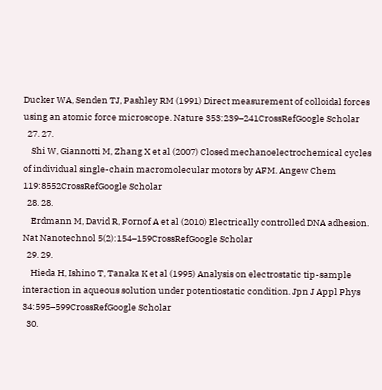Ducker WA, Senden TJ, Pashley RM (1991) Direct measurement of colloidal forces using an atomic force microscope. Nature 353:239–241CrossRefGoogle Scholar
  27. 27.
    Shi W, Giannotti M, Zhang X et al (2007) Closed mechanoelectrochemical cycles of individual single-chain macromolecular motors by AFM. Angew Chem 119:8552CrossRefGoogle Scholar
  28. 28.
    Erdmann M, David R, Fornof A et al (2010) Electrically controlled DNA adhesion. Nat Nanotechnol 5(2):154–159CrossRefGoogle Scholar
  29. 29.
    Hieda H, Ishino T, Tanaka K et al (1995) Analysis on electrostatic tip-sample interaction in aqueous solution under potentiostatic condition. Jpn J Appl Phys 34:595–599CrossRefGoogle Scholar
  30.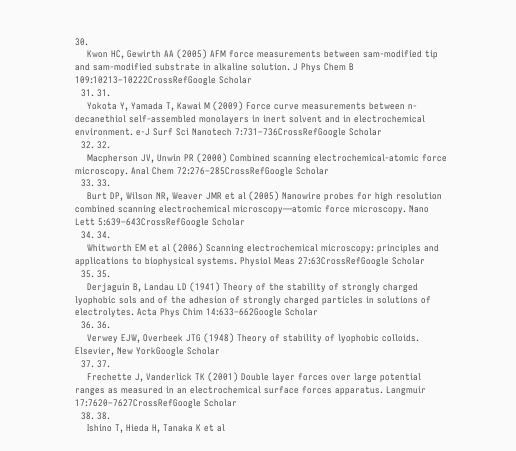30.
    Kwon HC, Gewirth AA (2005) AFM force measurements between sam-modified tip and sam-modified substrate in alkaline solution. J Phys Chem B 109:10213–10222CrossRefGoogle Scholar
  31. 31.
    Yokota Y, Yamada T, Kawai M (2009) Force curve measurements between n-decanethiol self-assembled monolayers in inert solvent and in electrochemical environment. e-J Surf Sci Nanotech 7:731–736CrossRefGoogle Scholar
  32. 32.
    Macpherson JV, Unwin PR (2000) Combined scanning electrochemical-atomic force microscopy. Anal Chem 72:276–285CrossRefGoogle Scholar
  33. 33.
    Burt DP, Wilson NR, Weaver JMR et al (2005) Nanowire probes for high resolution combined scanning electrochemical microscopy—atomic force microscopy. Nano Lett 5:639–643CrossRefGoogle Scholar
  34. 34.
    Whitworth EM et al (2006) Scanning electrochemical microscopy: principles and applications to biophysical systems. Physiol Meas 27:63CrossRefGoogle Scholar
  35. 35.
    Derjaguin B, Landau LD (1941) Theory of the stability of strongly charged lyophobic sols and of the adhesion of strongly charged particles in solutions of electrolytes. Acta Phys Chim 14:633–662Google Scholar
  36. 36.
    Verwey EJW, Overbeek JTG (1948) Theory of stability of lyophobic colloids. Elsevier, New YorkGoogle Scholar
  37. 37.
    Frechette J, Vanderlick TK (2001) Double layer forces over large potential ranges as measured in an electrochemical surface forces apparatus. Langmuir 17:7620–7627CrossRefGoogle Scholar
  38. 38.
    Ishino T, Hieda H, Tanaka K et al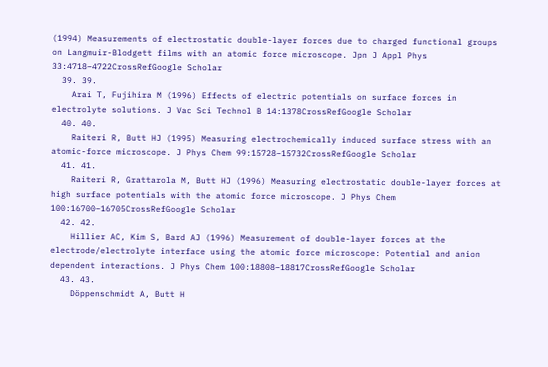(1994) Measurements of electrostatic double-layer forces due to charged functional groups on Langmuir-Blodgett films with an atomic force microscope. Jpn J Appl Phys 33:4718–4722CrossRefGoogle Scholar
  39. 39.
    Arai T, Fujihira M (1996) Effects of electric potentials on surface forces in electrolyte solutions. J Vac Sci Technol B 14:1378CrossRefGoogle Scholar
  40. 40.
    Raiteri R, Butt HJ (1995) Measuring electrochemically induced surface stress with an atomic-force microscope. J Phys Chem 99:15728–15732CrossRefGoogle Scholar
  41. 41.
    Raiteri R, Grattarola M, Butt HJ (1996) Measuring electrostatic double-layer forces at high surface potentials with the atomic force microscope. J Phys Chem 100:16700–16705CrossRefGoogle Scholar
  42. 42.
    Hillier AC, Kim S, Bard AJ (1996) Measurement of double-layer forces at the electrode/electrolyte interface using the atomic force microscope: Potential and anion dependent interactions. J Phys Chem 100:18808–18817CrossRefGoogle Scholar
  43. 43.
    Döppenschmidt A, Butt H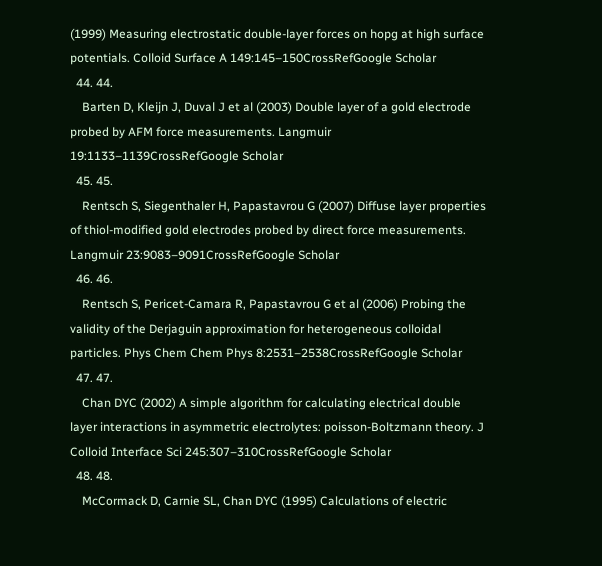(1999) Measuring electrostatic double-layer forces on hopg at high surface potentials. Colloid Surface A 149:145–150CrossRefGoogle Scholar
  44. 44.
    Barten D, Kleijn J, Duval J et al (2003) Double layer of a gold electrode probed by AFM force measurements. Langmuir 19:1133–1139CrossRefGoogle Scholar
  45. 45.
    Rentsch S, Siegenthaler H, Papastavrou G (2007) Diffuse layer properties of thiol-modified gold electrodes probed by direct force measurements. Langmuir 23:9083–9091CrossRefGoogle Scholar
  46. 46.
    Rentsch S, Pericet-Camara R, Papastavrou G et al (2006) Probing the validity of the Derjaguin approximation for heterogeneous colloidal particles. Phys Chem Chem Phys 8:2531–2538CrossRefGoogle Scholar
  47. 47.
    Chan DYC (2002) A simple algorithm for calculating electrical double layer interactions in asymmetric electrolytes: poisson-Boltzmann theory. J Colloid Interface Sci 245:307–310CrossRefGoogle Scholar
  48. 48.
    McCormack D, Carnie SL, Chan DYC (1995) Calculations of electric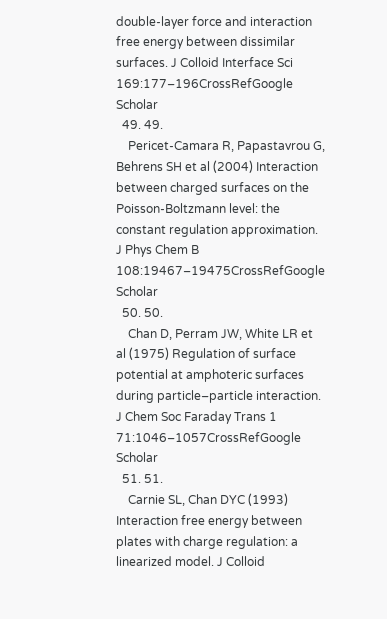double-layer force and interaction free energy between dissimilar surfaces. J Colloid Interface Sci 169:177–196CrossRefGoogle Scholar
  49. 49.
    Pericet-Camara R, Papastavrou G, Behrens SH et al (2004) Interaction between charged surfaces on the Poisson-Boltzmann level: the constant regulation approximation. J Phys Chem B 108:19467–19475CrossRefGoogle Scholar
  50. 50.
    Chan D, Perram JW, White LR et al (1975) Regulation of surface potential at amphoteric surfaces during particle–particle interaction. J Chem Soc Faraday Trans 1 71:1046–1057CrossRefGoogle Scholar
  51. 51.
    Carnie SL, Chan DYC (1993) Interaction free energy between plates with charge regulation: a linearized model. J Colloid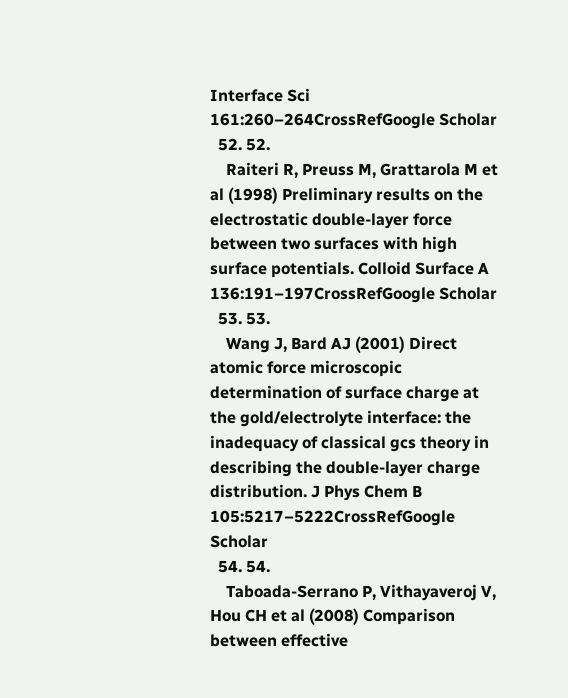Interface Sci 161:260–264CrossRefGoogle Scholar
  52. 52.
    Raiteri R, Preuss M, Grattarola M et al (1998) Preliminary results on the electrostatic double-layer force between two surfaces with high surface potentials. Colloid Surface A 136:191–197CrossRefGoogle Scholar
  53. 53.
    Wang J, Bard AJ (2001) Direct atomic force microscopic determination of surface charge at the gold/electrolyte interface: the inadequacy of classical gcs theory in describing the double-layer charge distribution. J Phys Chem B 105:5217–5222CrossRefGoogle Scholar
  54. 54.
    Taboada-Serrano P, Vithayaveroj V, Hou CH et al (2008) Comparison between effective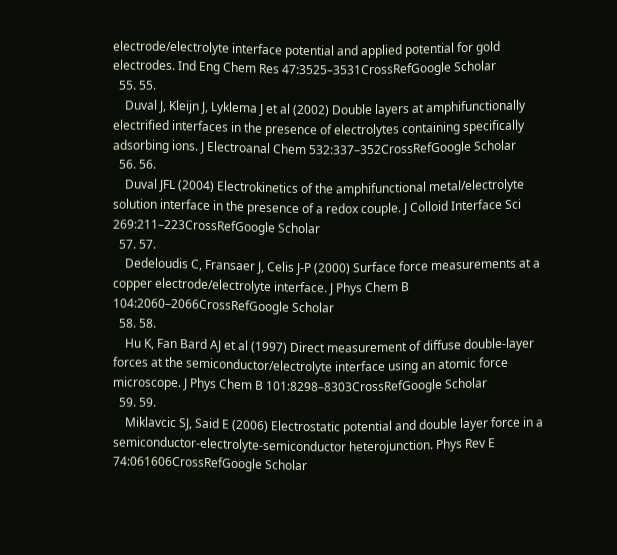electrode/electrolyte interface potential and applied potential for gold electrodes. Ind Eng Chem Res 47:3525–3531CrossRefGoogle Scholar
  55. 55.
    Duval J, Kleijn J, Lyklema J et al (2002) Double layers at amphifunctionally electrified interfaces in the presence of electrolytes containing specifically adsorbing ions. J Electroanal Chem 532:337–352CrossRefGoogle Scholar
  56. 56.
    Duval JFL (2004) Electrokinetics of the amphifunctional metal/electrolyte solution interface in the presence of a redox couple. J Colloid Interface Sci 269:211–223CrossRefGoogle Scholar
  57. 57.
    Dedeloudis C, Fransaer J, Celis J-P (2000) Surface force measurements at a copper electrode/electrolyte interface. J Phys Chem B 104:2060–2066CrossRefGoogle Scholar
  58. 58.
    Hu K, Fan Bard AJ et al (1997) Direct measurement of diffuse double-layer forces at the semiconductor/electrolyte interface using an atomic force microscope. J Phys Chem B 101:8298–8303CrossRefGoogle Scholar
  59. 59.
    Miklavcic SJ, Said E (2006) Electrostatic potential and double layer force in a semiconductor-electrolyte-semiconductor heterojunction. Phys Rev E 74:061606CrossRefGoogle Scholar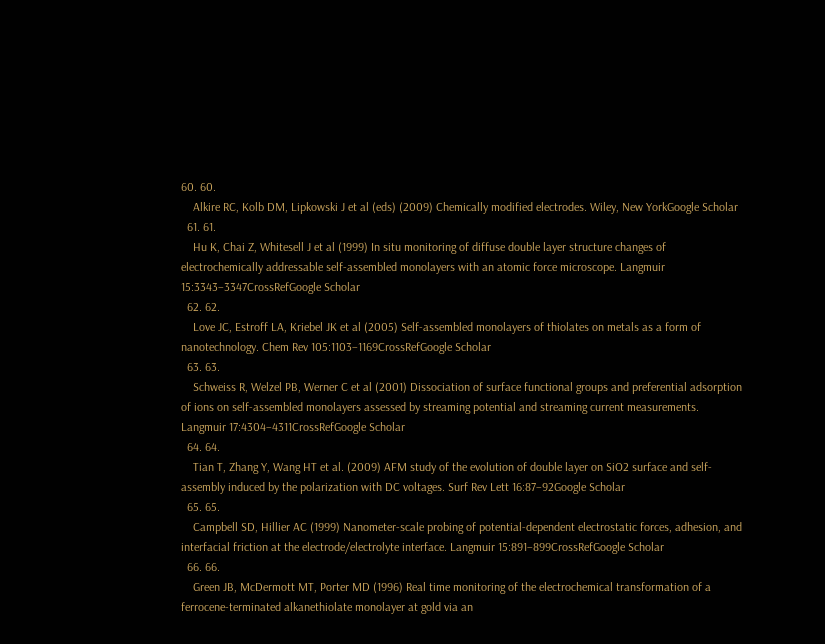60. 60.
    Alkire RC, Kolb DM, Lipkowski J et al (eds) (2009) Chemically modified electrodes. Wiley, New YorkGoogle Scholar
  61. 61.
    Hu K, Chai Z, Whitesell J et al (1999) In situ monitoring of diffuse double layer structure changes of electrochemically addressable self-assembled monolayers with an atomic force microscope. Langmuir 15:3343–3347CrossRefGoogle Scholar
  62. 62.
    Love JC, Estroff LA, Kriebel JK et al (2005) Self-assembled monolayers of thiolates on metals as a form of nanotechnology. Chem Rev 105:1103–1169CrossRefGoogle Scholar
  63. 63.
    Schweiss R, Welzel PB, Werner C et al (2001) Dissociation of surface functional groups and preferential adsorption of ions on self-assembled monolayers assessed by streaming potential and streaming current measurements. Langmuir 17:4304–4311CrossRefGoogle Scholar
  64. 64.
    Tian T, Zhang Y, Wang HT et al. (2009) AFM study of the evolution of double layer on SiO2 surface and self-assembly induced by the polarization with DC voltages. Surf Rev Lett 16:87–92Google Scholar
  65. 65.
    Campbell SD, Hillier AC (1999) Nanometer-scale probing of potential-dependent electrostatic forces, adhesion, and interfacial friction at the electrode/electrolyte interface. Langmuir 15:891–899CrossRefGoogle Scholar
  66. 66.
    Green JB, McDermott MT, Porter MD (1996) Real time monitoring of the electrochemical transformation of a ferrocene-terminated alkanethiolate monolayer at gold via an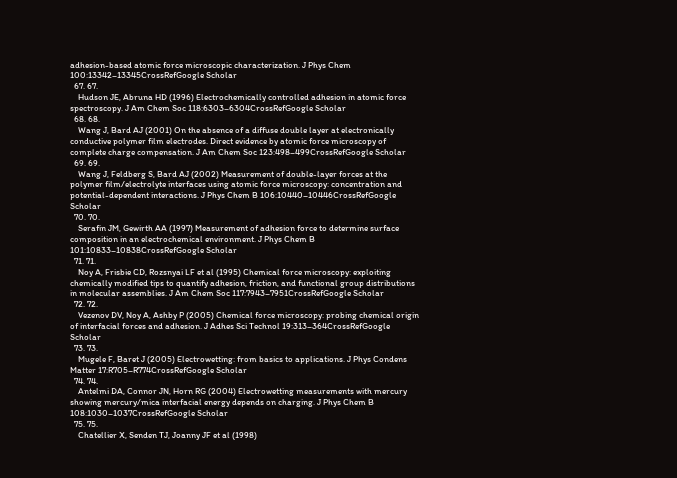adhesion-based atomic force microscopic characterization. J Phys Chem 100:13342–13345CrossRefGoogle Scholar
  67. 67.
    Hudson JE, Abruna HD (1996) Electrochemically controlled adhesion in atomic force spectroscopy. J Am Chem Soc 118:6303–6304CrossRefGoogle Scholar
  68. 68.
    Wang J, Bard AJ (2001) On the absence of a diffuse double layer at electronically conductive polymer film electrodes. Direct evidence by atomic force microscopy of complete charge compensation. J Am Chem Soc 123:498–499CrossRefGoogle Scholar
  69. 69.
    Wang J, Feldberg S, Bard AJ (2002) Measurement of double-layer forces at the polymer film/electrolyte interfaces using atomic force microscopy: concentration and potential-dependent interactions. J Phys Chem B 106:10440–10446CrossRefGoogle Scholar
  70. 70.
    Serafin JM, Gewirth AA (1997) Measurement of adhesion force to determine surface composition in an electrochemical environment. J Phys Chem B 101:10833–10838CrossRefGoogle Scholar
  71. 71.
    Noy A, Frisbie CD, Rozsnyai LF et al (1995) Chemical force microscopy: exploiting chemically modified tips to quantify adhesion, friction, and functional group distributions in molecular assemblies. J Am Chem Soc 117:7943–7951CrossRefGoogle Scholar
  72. 72.
    Vezenov DV, Noy A, Ashby P (2005) Chemical force microscopy: probing chemical origin of interfacial forces and adhesion. J Adhes Sci Technol 19:313–364CrossRefGoogle Scholar
  73. 73.
    Mugele F, Baret J (2005) Electrowetting: from basics to applications. J Phys Condens Matter 17:R705–R774CrossRefGoogle Scholar
  74. 74.
    Antelmi DA, Connor JN, Horn RG (2004) Electrowetting measurements with mercury showing mercury/mica interfacial energy depends on charging. J Phys Chem B 108:1030–1037CrossRefGoogle Scholar
  75. 75.
    Chatellier X, Senden TJ, Joanny JF et al (1998)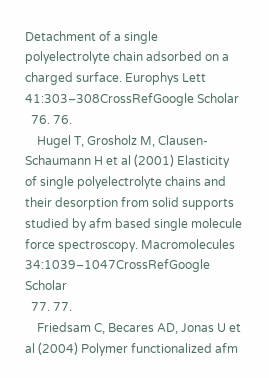Detachment of a single polyelectrolyte chain adsorbed on a charged surface. Europhys Lett 41:303–308CrossRefGoogle Scholar
  76. 76.
    Hugel T, Grosholz M, Clausen-Schaumann H et al (2001) Elasticity of single polyelectrolyte chains and their desorption from solid supports studied by afm based single molecule force spectroscopy. Macromolecules 34:1039–1047CrossRefGoogle Scholar
  77. 77.
    Friedsam C, Becares AD, Jonas U et al (2004) Polymer functionalized afm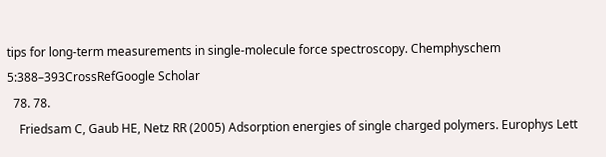tips for long-term measurements in single-molecule force spectroscopy. Chemphyschem 5:388–393CrossRefGoogle Scholar
  78. 78.
    Friedsam C, Gaub HE, Netz RR (2005) Adsorption energies of single charged polymers. Europhys Lett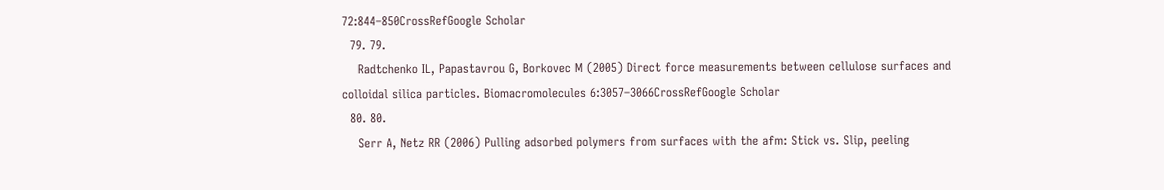72:844–850CrossRefGoogle Scholar
  79. 79.
    Radtchenko IL, Papastavrou G, Borkovec M (2005) Direct force measurements between cellulose surfaces and colloidal silica particles. Biomacromolecules 6:3057–3066CrossRefGoogle Scholar
  80. 80.
    Serr A, Netz RR (2006) Pulling adsorbed polymers from surfaces with the afm: Stick vs. Slip, peeling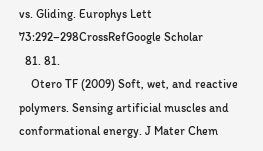vs. Gliding. Europhys Lett 73:292–298CrossRefGoogle Scholar
  81. 81.
    Otero TF (2009) Soft, wet, and reactive polymers. Sensing artificial muscles and conformational energy. J Mater Chem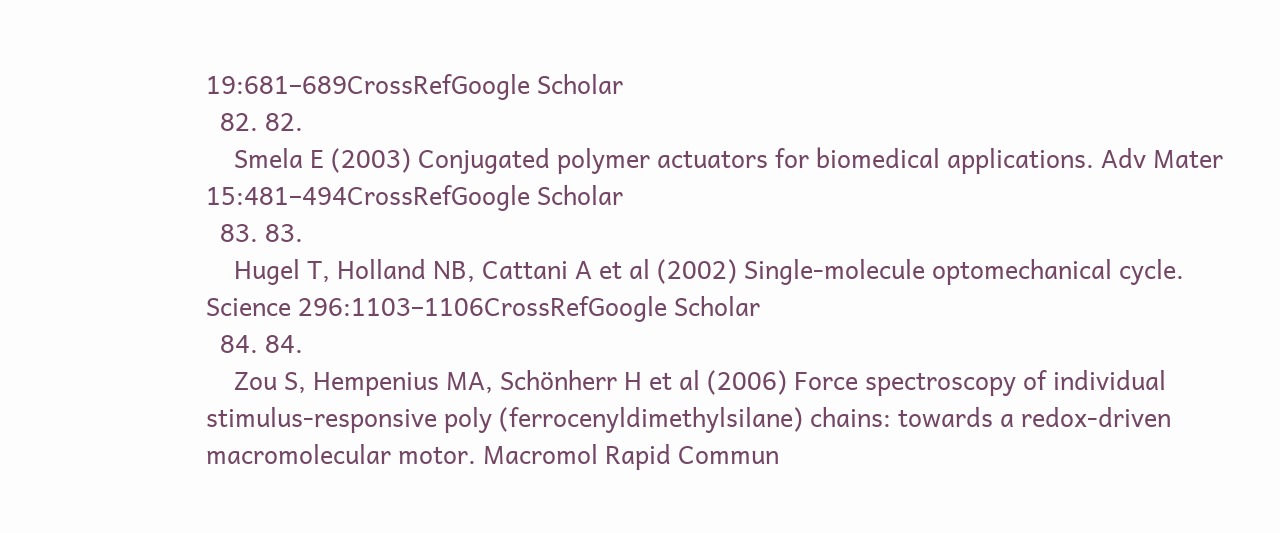19:681–689CrossRefGoogle Scholar
  82. 82.
    Smela E (2003) Conjugated polymer actuators for biomedical applications. Adv Mater 15:481–494CrossRefGoogle Scholar
  83. 83.
    Hugel T, Holland NB, Cattani A et al (2002) Single-molecule optomechanical cycle. Science 296:1103–1106CrossRefGoogle Scholar
  84. 84.
    Zou S, Hempenius MA, Schönherr H et al (2006) Force spectroscopy of individual stimulus-responsive poly (ferrocenyldimethylsilane) chains: towards a redox-driven macromolecular motor. Macromol Rapid Commun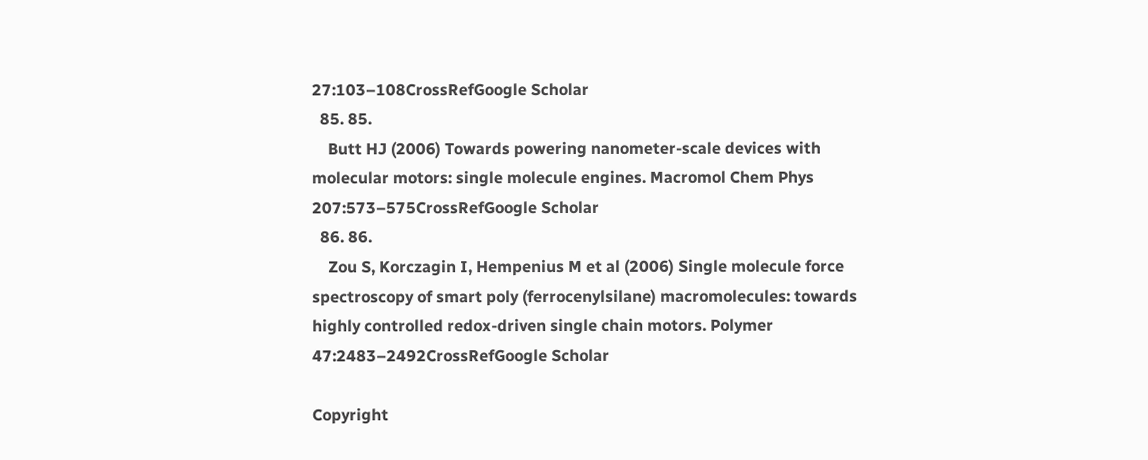27:103–108CrossRefGoogle Scholar
  85. 85.
    Butt HJ (2006) Towards powering nanometer-scale devices with molecular motors: single molecule engines. Macromol Chem Phys 207:573–575CrossRefGoogle Scholar
  86. 86.
    Zou S, Korczagin I, Hempenius M et al (2006) Single molecule force spectroscopy of smart poly (ferrocenylsilane) macromolecules: towards highly controlled redox-driven single chain motors. Polymer 47:2483–2492CrossRefGoogle Scholar

Copyright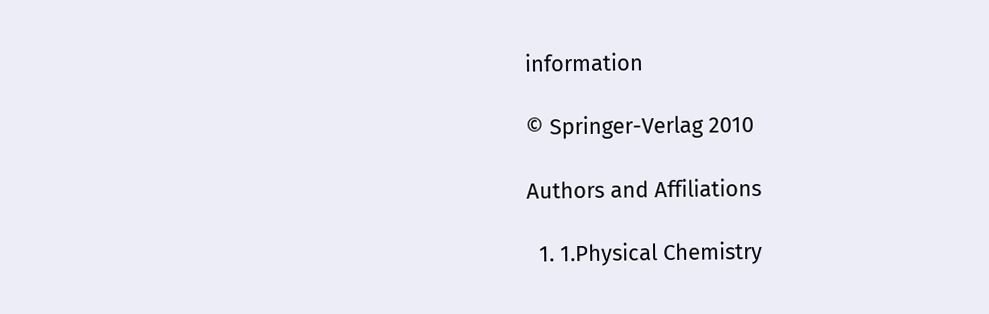information

© Springer-Verlag 2010

Authors and Affiliations

  1. 1.Physical Chemistry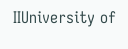IIUniversity of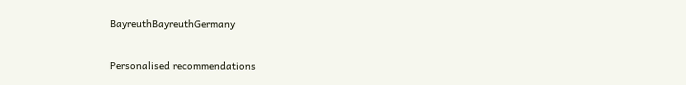BayreuthBayreuthGermany

Personalised recommendations